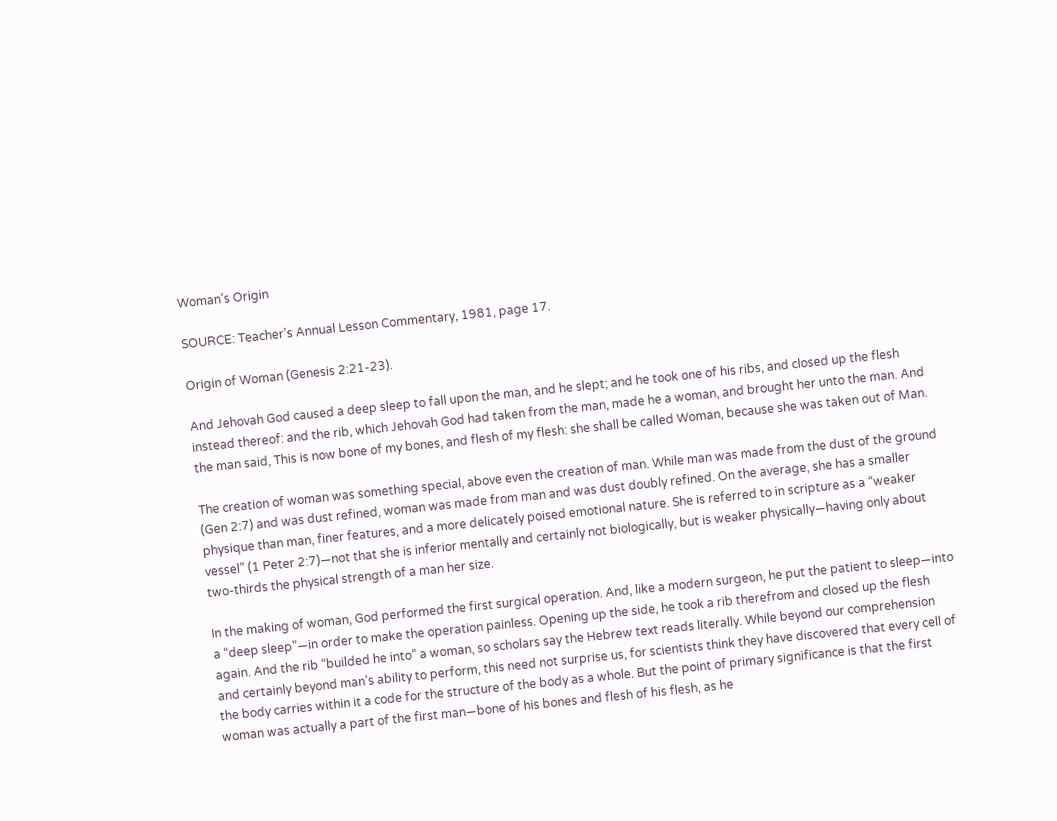Woman’s Origin

SOURCE: Teacher’s Annual Lesson Commentary, 1981, page 17.

Origin of Woman (Genesis 2:21-23).

And Jehovah God caused a deep sleep to fall upon the man, and he slept; and he took one of his ribs, and closed up the flesh instead thereof: and the rib, which Jehovah God had taken from the man, made he a woman, and brought her unto the man. And the man said, This is now bone of my bones, and flesh of my flesh: she shall be called Woman, because she was taken out of Man.

The creation of woman was something special, above even the creation of man. While man was made from the dust of the ground (Gen 2:7) and was dust refined, woman was made from man and was dust doubly refined. On the average, she has a smaller physique than man, finer features, and a more delicately poised emotional nature. She is referred to in scripture as a “weaker vessel” (1 Peter 2:7)—not that she is inferior mentally and certainly not biologically, but is weaker physically—having only about two-thirds the physical strength of a man her size.

In the making of woman, God performed the first surgical operation. And, like a modern surgeon, he put the patient to sleep—into a “deep sleep”—in order to make the operation painless. Opening up the side, he took a rib therefrom and closed up the flesh again. And the rib “builded he into” a woman, so scholars say the Hebrew text reads literally. While beyond our comprehension and certainly beyond man’s ability to perform, this need not surprise us, for scientists think they have discovered that every cell of the body carries within it a code for the structure of the body as a whole. But the point of primary significance is that the first woman was actually a part of the first man—bone of his bones and flesh of his flesh, as he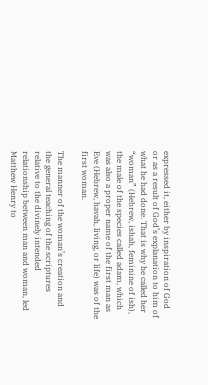expressed it, either by inspiration of God or as a result of God’s explanation to him of what he had done. That is why he called her “woman” (Hebrew, ishah, feminine of ish), the male of the species called adam, which was also a proper name of the first man as Eve (Hebrew, havah, living, or life) was of the first woman.

The manner of the woman’s creation and the general teaching of the scriptures relative to the divinely intended relationship between man and woman, led Matthew Henry to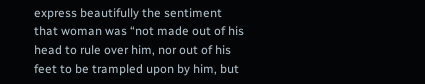express beautifully the sentiment that woman was “not made out of his head to rule over him, nor out of his feet to be trampled upon by him, but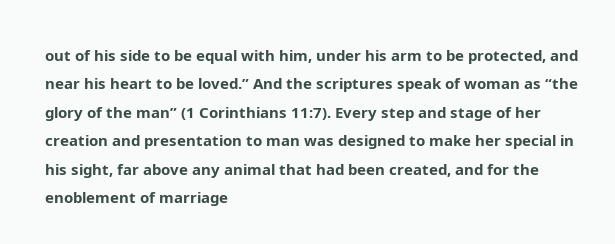out of his side to be equal with him, under his arm to be protected, and near his heart to be loved.” And the scriptures speak of woman as “the glory of the man” (1 Corinthians 11:7). Every step and stage of her creation and presentation to man was designed to make her special in his sight, far above any animal that had been created, and for the enoblement of marriage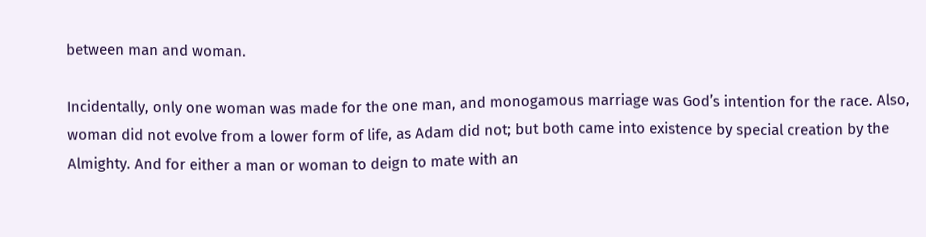between man and woman.

Incidentally, only one woman was made for the one man, and monogamous marriage was God’s intention for the race. Also, woman did not evolve from a lower form of life, as Adam did not; but both came into existence by special creation by the Almighty. And for either a man or woman to deign to mate with an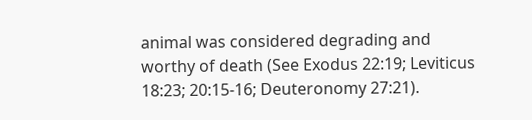animal was considered degrading and worthy of death (See Exodus 22:19; Leviticus 18:23; 20:15-16; Deuteronomy 27:21).